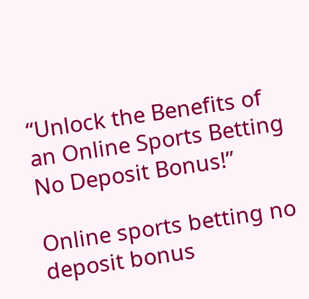“Unlock the Benefits of an Online Sports Betting No Deposit Bonus!”

Online sports betting no deposit bonus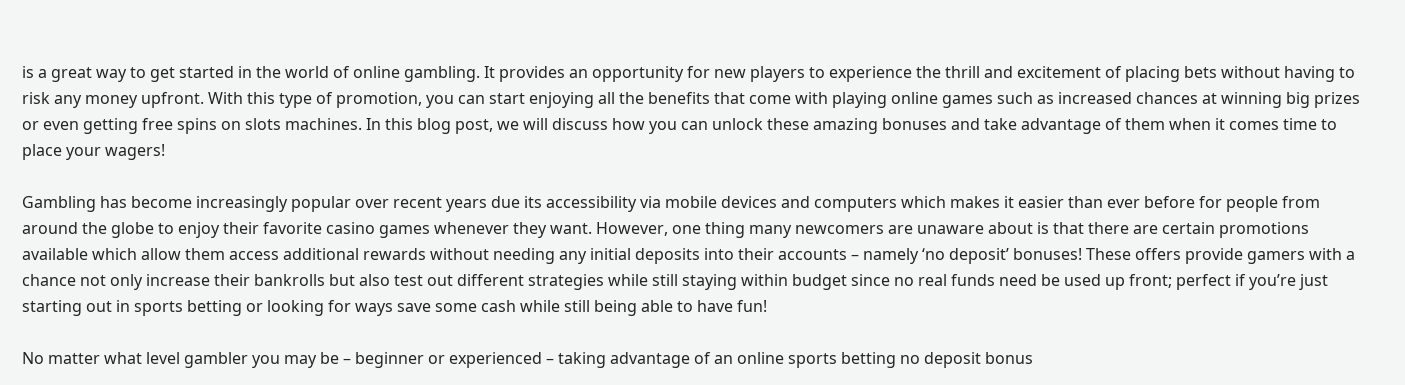is a great way to get started in the world of online gambling. It provides an opportunity for new players to experience the thrill and excitement of placing bets without having to risk any money upfront. With this type of promotion, you can start enjoying all the benefits that come with playing online games such as increased chances at winning big prizes or even getting free spins on slots machines. In this blog post, we will discuss how you can unlock these amazing bonuses and take advantage of them when it comes time to place your wagers!

Gambling has become increasingly popular over recent years due its accessibility via mobile devices and computers which makes it easier than ever before for people from around the globe to enjoy their favorite casino games whenever they want. However, one thing many newcomers are unaware about is that there are certain promotions available which allow them access additional rewards without needing any initial deposits into their accounts – namely ‘no deposit’ bonuses! These offers provide gamers with a chance not only increase their bankrolls but also test out different strategies while still staying within budget since no real funds need be used up front; perfect if you’re just starting out in sports betting or looking for ways save some cash while still being able to have fun!

No matter what level gambler you may be – beginner or experienced – taking advantage of an online sports betting no deposit bonus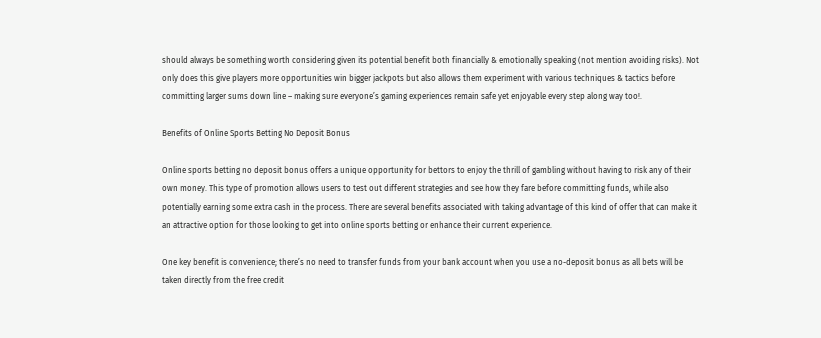should always be something worth considering given its potential benefit both financially & emotionally speaking (not mention avoiding risks). Not only does this give players more opportunities win bigger jackpots but also allows them experiment with various techniques & tactics before committing larger sums down line – making sure everyone’s gaming experiences remain safe yet enjoyable every step along way too!.

Benefits of Online Sports Betting No Deposit Bonus

Online sports betting no deposit bonus offers a unique opportunity for bettors to enjoy the thrill of gambling without having to risk any of their own money. This type of promotion allows users to test out different strategies and see how they fare before committing funds, while also potentially earning some extra cash in the process. There are several benefits associated with taking advantage of this kind of offer that can make it an attractive option for those looking to get into online sports betting or enhance their current experience.

One key benefit is convenience; there’s no need to transfer funds from your bank account when you use a no-deposit bonus as all bets will be taken directly from the free credit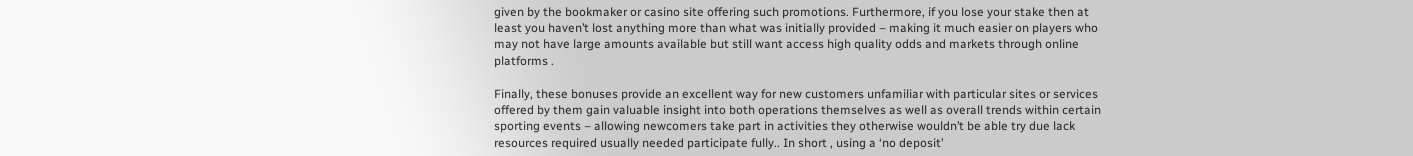given by the bookmaker or casino site offering such promotions. Furthermore, if you lose your stake then at least you haven’t lost anything more than what was initially provided – making it much easier on players who may not have large amounts available but still want access high quality odds and markets through online platforms .

Finally, these bonuses provide an excellent way for new customers unfamiliar with particular sites or services offered by them gain valuable insight into both operations themselves as well as overall trends within certain sporting events – allowing newcomers take part in activities they otherwise wouldn’t be able try due lack resources required usually needed participate fully.. In short , using a ‘no deposit’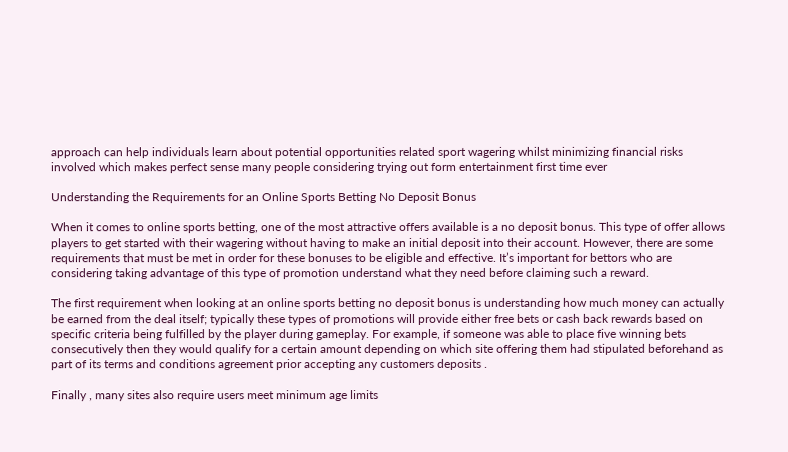approach can help individuals learn about potential opportunities related sport wagering whilst minimizing financial risks involved which makes perfect sense many people considering trying out form entertainment first time ever

Understanding the Requirements for an Online Sports Betting No Deposit Bonus

When it comes to online sports betting, one of the most attractive offers available is a no deposit bonus. This type of offer allows players to get started with their wagering without having to make an initial deposit into their account. However, there are some requirements that must be met in order for these bonuses to be eligible and effective. It’s important for bettors who are considering taking advantage of this type of promotion understand what they need before claiming such a reward.

The first requirement when looking at an online sports betting no deposit bonus is understanding how much money can actually be earned from the deal itself; typically these types of promotions will provide either free bets or cash back rewards based on specific criteria being fulfilled by the player during gameplay. For example, if someone was able to place five winning bets consecutively then they would qualify for a certain amount depending on which site offering them had stipulated beforehand as part of its terms and conditions agreement prior accepting any customers deposits .

Finally , many sites also require users meet minimum age limits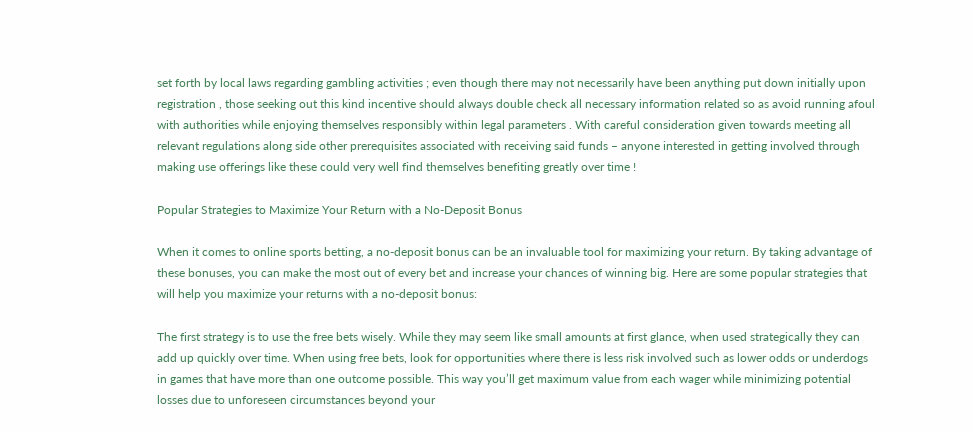set forth by local laws regarding gambling activities ; even though there may not necessarily have been anything put down initially upon registration , those seeking out this kind incentive should always double check all necessary information related so as avoid running afoul with authorities while enjoying themselves responsibly within legal parameters . With careful consideration given towards meeting all relevant regulations along side other prerequisites associated with receiving said funds – anyone interested in getting involved through making use offerings like these could very well find themselves benefiting greatly over time !

Popular Strategies to Maximize Your Return with a No-Deposit Bonus

When it comes to online sports betting, a no-deposit bonus can be an invaluable tool for maximizing your return. By taking advantage of these bonuses, you can make the most out of every bet and increase your chances of winning big. Here are some popular strategies that will help you maximize your returns with a no-deposit bonus:

The first strategy is to use the free bets wisely. While they may seem like small amounts at first glance, when used strategically they can add up quickly over time. When using free bets, look for opportunities where there is less risk involved such as lower odds or underdogs in games that have more than one outcome possible. This way you’ll get maximum value from each wager while minimizing potential losses due to unforeseen circumstances beyond your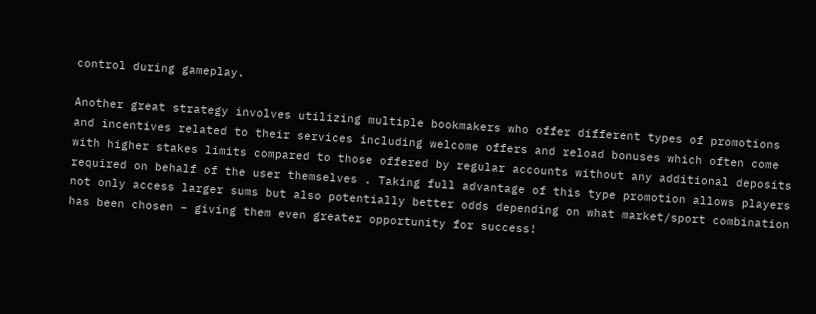control during gameplay.

Another great strategy involves utilizing multiple bookmakers who offer different types of promotions and incentives related to their services including welcome offers and reload bonuses which often come with higher stakes limits compared to those offered by regular accounts without any additional deposits required on behalf of the user themselves . Taking full advantage of this type promotion allows players not only access larger sums but also potentially better odds depending on what market/sport combination has been chosen – giving them even greater opportunity for success!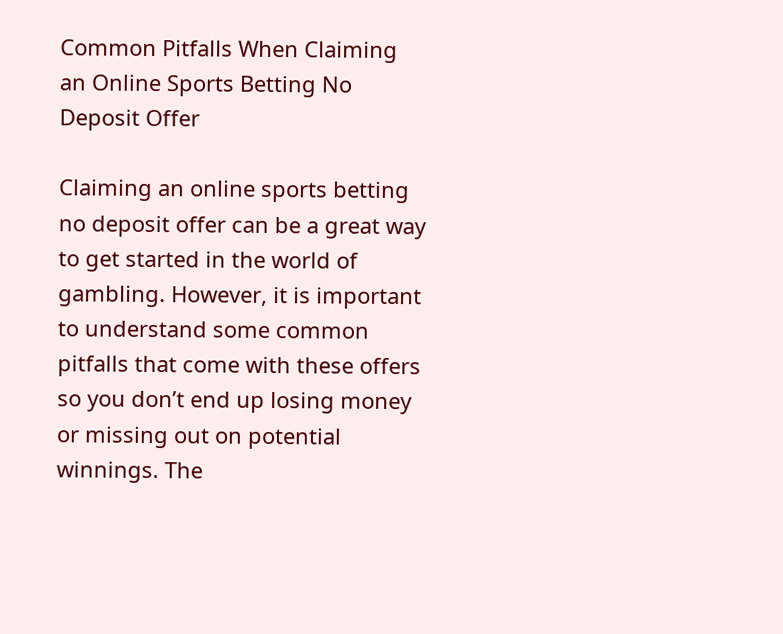Common Pitfalls When Claiming an Online Sports Betting No Deposit Offer

Claiming an online sports betting no deposit offer can be a great way to get started in the world of gambling. However, it is important to understand some common pitfalls that come with these offers so you don’t end up losing money or missing out on potential winnings. The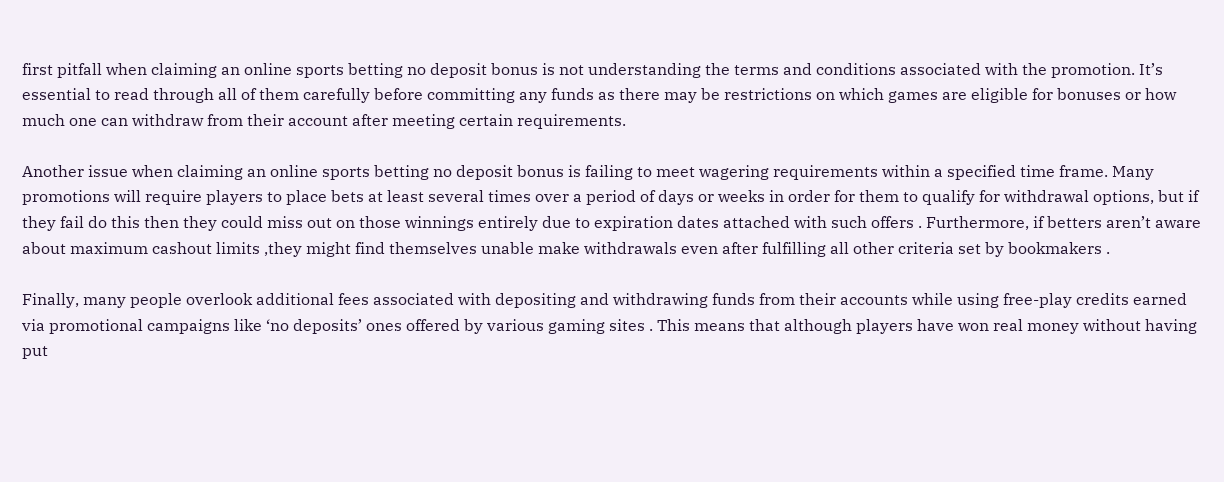first pitfall when claiming an online sports betting no deposit bonus is not understanding the terms and conditions associated with the promotion. It’s essential to read through all of them carefully before committing any funds as there may be restrictions on which games are eligible for bonuses or how much one can withdraw from their account after meeting certain requirements.

Another issue when claiming an online sports betting no deposit bonus is failing to meet wagering requirements within a specified time frame. Many promotions will require players to place bets at least several times over a period of days or weeks in order for them to qualify for withdrawal options, but if they fail do this then they could miss out on those winnings entirely due to expiration dates attached with such offers . Furthermore, if betters aren’t aware about maximum cashout limits ,they might find themselves unable make withdrawals even after fulfilling all other criteria set by bookmakers .

Finally, many people overlook additional fees associated with depositing and withdrawing funds from their accounts while using free-play credits earned via promotional campaigns like ‘no deposits’ ones offered by various gaming sites . This means that although players have won real money without having put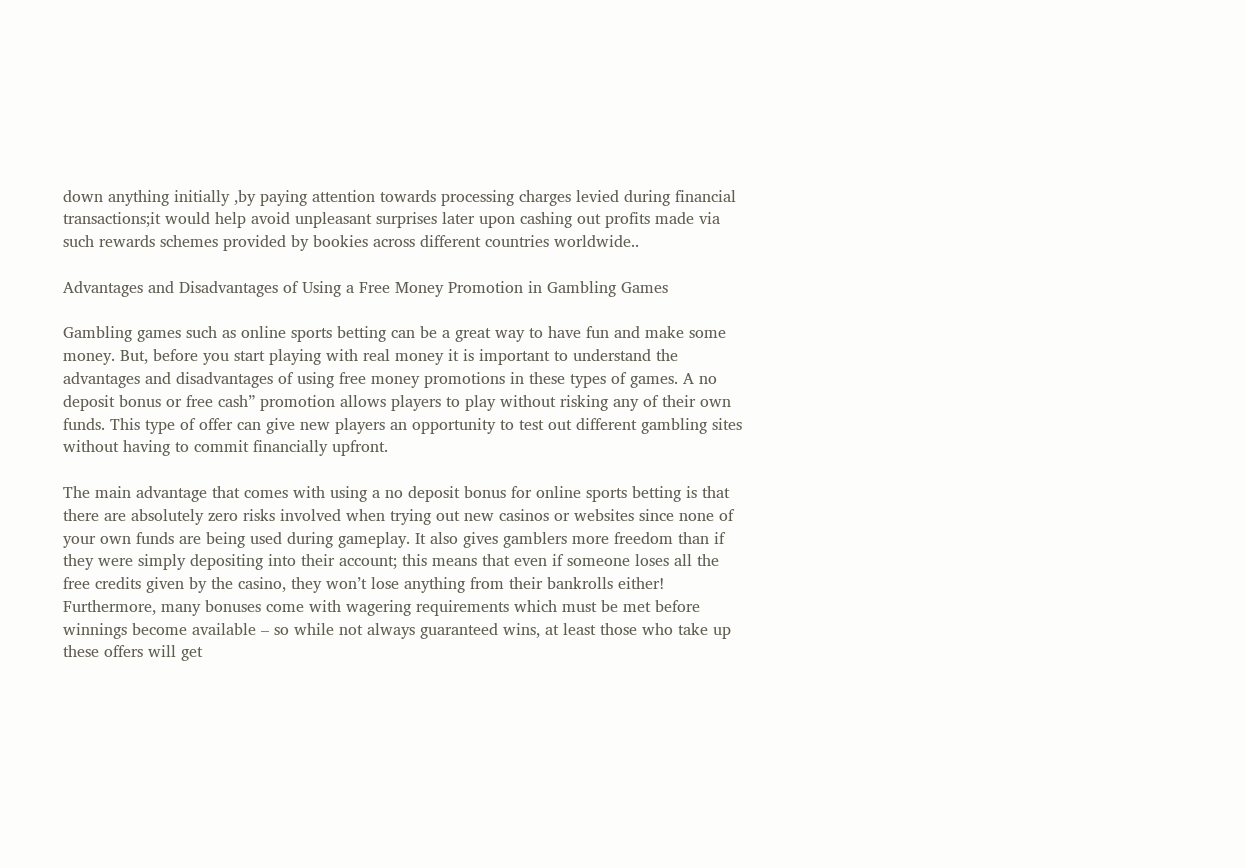down anything initially ,by paying attention towards processing charges levied during financial transactions;it would help avoid unpleasant surprises later upon cashing out profits made via such rewards schemes provided by bookies across different countries worldwide..

Advantages and Disadvantages of Using a Free Money Promotion in Gambling Games

Gambling games such as online sports betting can be a great way to have fun and make some money. But, before you start playing with real money it is important to understand the advantages and disadvantages of using free money promotions in these types of games. A no deposit bonus or free cash” promotion allows players to play without risking any of their own funds. This type of offer can give new players an opportunity to test out different gambling sites without having to commit financially upfront.

The main advantage that comes with using a no deposit bonus for online sports betting is that there are absolutely zero risks involved when trying out new casinos or websites since none of your own funds are being used during gameplay. It also gives gamblers more freedom than if they were simply depositing into their account; this means that even if someone loses all the free credits given by the casino, they won’t lose anything from their bankrolls either! Furthermore, many bonuses come with wagering requirements which must be met before winnings become available – so while not always guaranteed wins, at least those who take up these offers will get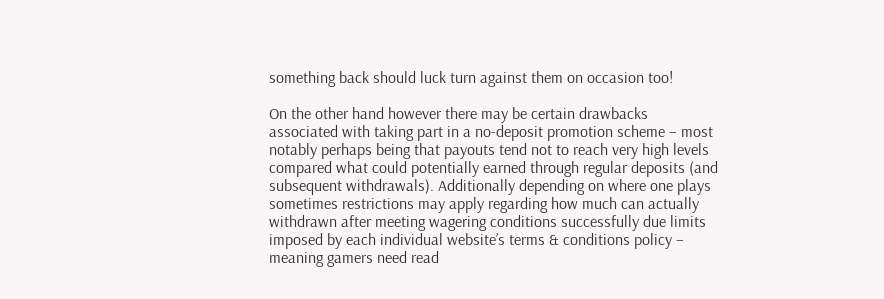something back should luck turn against them on occasion too!

On the other hand however there may be certain drawbacks associated with taking part in a no-deposit promotion scheme – most notably perhaps being that payouts tend not to reach very high levels compared what could potentially earned through regular deposits (and subsequent withdrawals). Additionally depending on where one plays sometimes restrictions may apply regarding how much can actually withdrawn after meeting wagering conditions successfully due limits imposed by each individual website’s terms & conditions policy – meaning gamers need read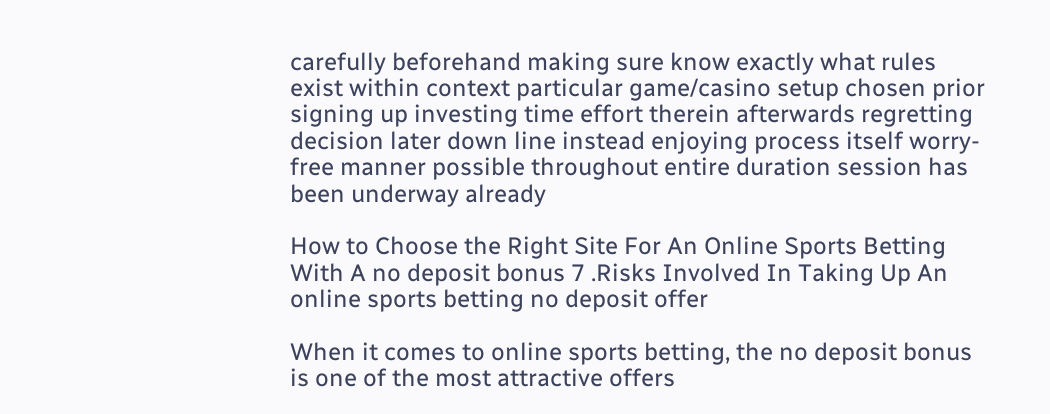carefully beforehand making sure know exactly what rules exist within context particular game/casino setup chosen prior signing up investing time effort therein afterwards regretting decision later down line instead enjoying process itself worry-free manner possible throughout entire duration session has been underway already

How to Choose the Right Site For An Online Sports Betting With A no deposit bonus 7 .Risks Involved In Taking Up An online sports betting no deposit offer

When it comes to online sports betting, the no deposit bonus is one of the most attractive offers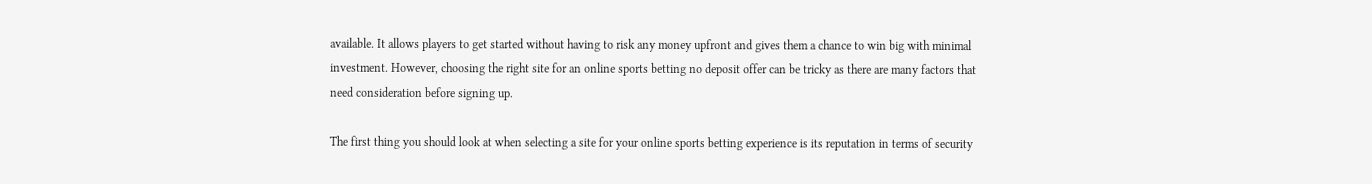available. It allows players to get started without having to risk any money upfront and gives them a chance to win big with minimal investment. However, choosing the right site for an online sports betting no deposit offer can be tricky as there are many factors that need consideration before signing up.

The first thing you should look at when selecting a site for your online sports betting experience is its reputation in terms of security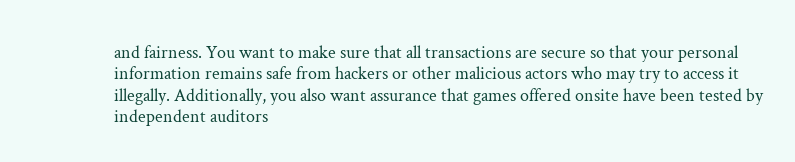and fairness. You want to make sure that all transactions are secure so that your personal information remains safe from hackers or other malicious actors who may try to access it illegally. Additionally, you also want assurance that games offered onsite have been tested by independent auditors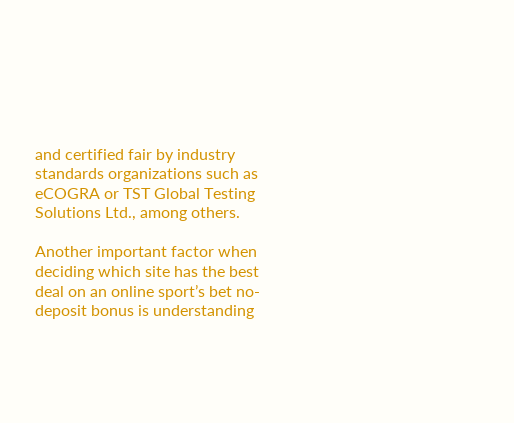and certified fair by industry standards organizations such as eCOGRA or TST Global Testing Solutions Ltd., among others.

Another important factor when deciding which site has the best deal on an online sport’s bet no-deposit bonus is understanding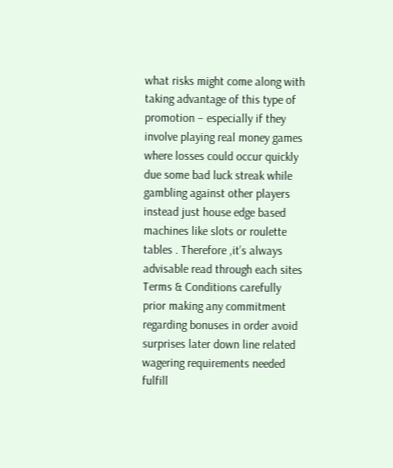what risks might come along with taking advantage of this type of promotion – especially if they involve playing real money games where losses could occur quickly due some bad luck streak while gambling against other players instead just house edge based machines like slots or roulette tables . Therefore ,it’s always advisable read through each sites Terms & Conditions carefully prior making any commitment regarding bonuses in order avoid surprises later down line related wagering requirements needed fulfill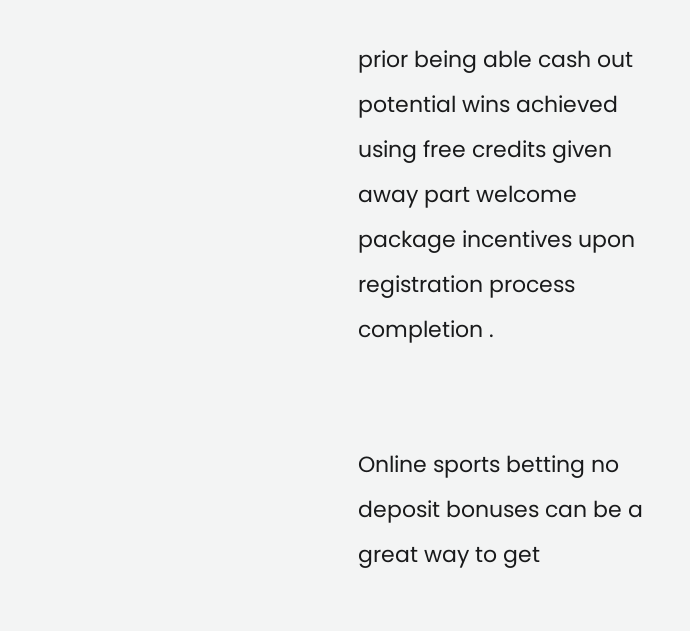prior being able cash out potential wins achieved using free credits given away part welcome package incentives upon registration process completion .


Online sports betting no deposit bonuses can be a great way to get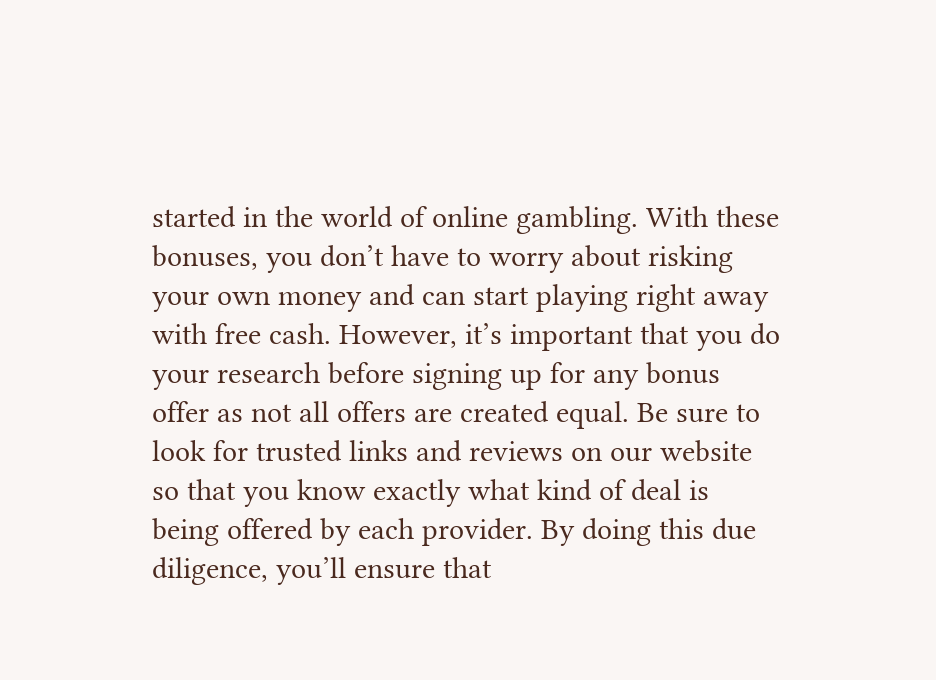started in the world of online gambling. With these bonuses, you don’t have to worry about risking your own money and can start playing right away with free cash. However, it’s important that you do your research before signing up for any bonus offer as not all offers are created equal. Be sure to look for trusted links and reviews on our website so that you know exactly what kind of deal is being offered by each provider. By doing this due diligence, you’ll ensure that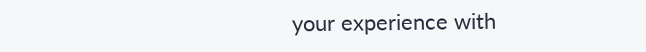your experience with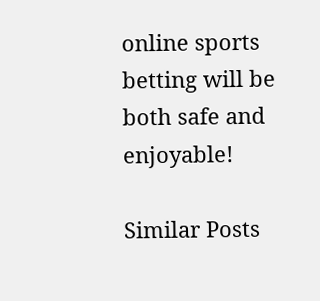online sports betting will be both safe and enjoyable!

Similar Posts